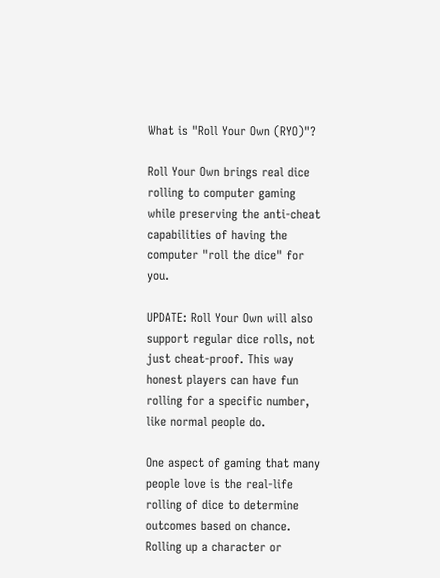What is "Roll Your Own (RYO)"?

Roll Your Own brings real dice rolling to computer gaming while preserving the anti-cheat capabilities of having the computer "roll the dice" for you.

UPDATE: Roll Your Own will also support regular dice rolls, not just cheat-proof. This way honest players can have fun rolling for a specific number, like normal people do.

One aspect of gaming that many people love is the real-life rolling of dice to determine outcomes based on chance. Rolling up a character or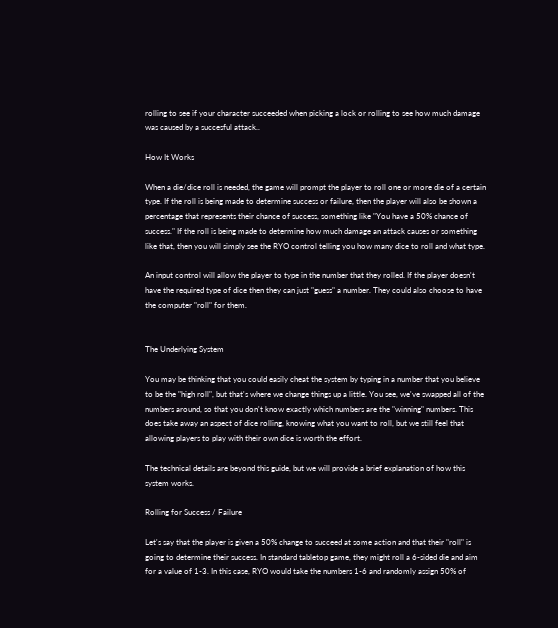rolling to see if your character succeeded when picking a lock or rolling to see how much damage was caused by a succesful attack..

How It Works

When a die/dice roll is needed, the game will prompt the player to roll one or more die of a certain type. If the roll is being made to determine success or failure, then the player will also be shown a percentage that represents their chance of success, something like "You have a 50% chance of success." If the roll is being made to determine how much damage an attack causes or something like that, then you will simply see the RYO control telling you how many dice to roll and what type.

An input control will allow the player to type in the number that they rolled. If the player doesn't have the required type of dice then they can just "guess" a number. They could also choose to have the computer "roll" for them.


The Underlying System

You may be thinking that you could easily cheat the system by typing in a number that you believe to be the "high roll", but that's where we change things up a little. You see, we've swapped all of the numbers around, so that you don't know exactly which numbers are the "winning" numbers. This does take away an aspect of dice rolling, knowing what you want to roll, but we still feel that allowing players to play with their own dice is worth the effort.

The technical details are beyond this guide, but we will provide a brief explanation of how this system works.

Rolling for Success / Failure

Let's say that the player is given a 50% change to succeed at some action and that their "roll" is going to determine their success. In standard tabletop game, they might roll a 6-sided die and aim for a value of 1-3. In this case, RYO would take the numbers 1-6 and randomly assign 50% of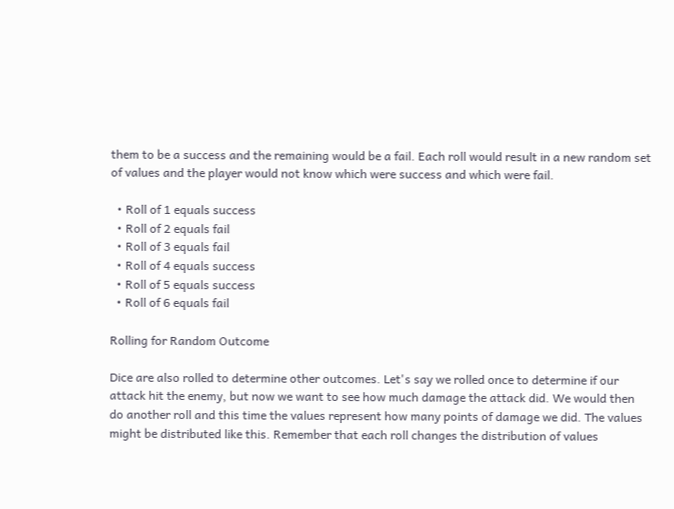them to be a success and the remaining would be a fail. Each roll would result in a new random set of values and the player would not know which were success and which were fail.

  • Roll of 1 equals success
  • Roll of 2 equals fail
  • Roll of 3 equals fail
  • Roll of 4 equals success
  • Roll of 5 equals success
  • Roll of 6 equals fail

Rolling for Random Outcome

Dice are also rolled to determine other outcomes. Let's say we rolled once to determine if our attack hit the enemy, but now we want to see how much damage the attack did. We would then do another roll and this time the values represent how many points of damage we did. The values might be distributed like this. Remember that each roll changes the distribution of values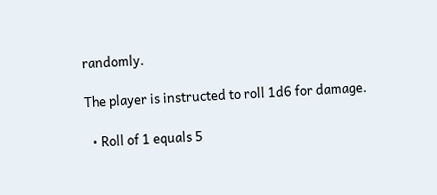randomly.

The player is instructed to roll 1d6 for damage.

  • Roll of 1 equals 5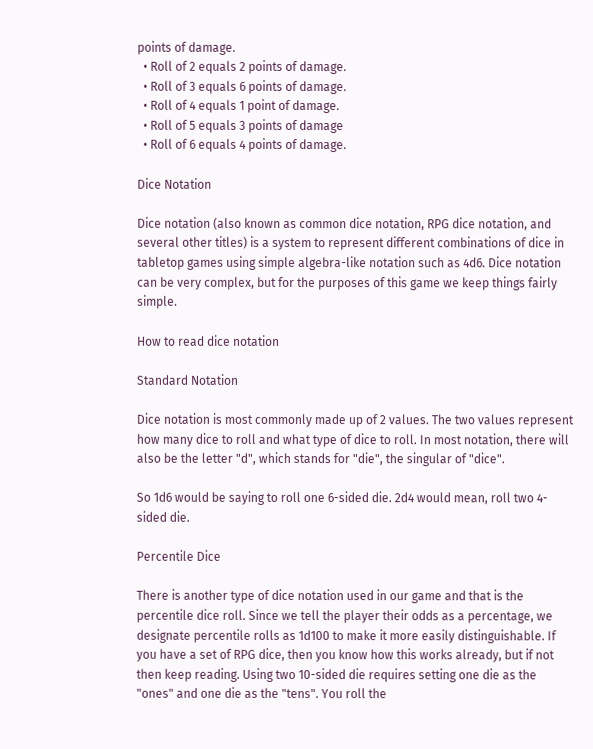points of damage.
  • Roll of 2 equals 2 points of damage.
  • Roll of 3 equals 6 points of damage.
  • Roll of 4 equals 1 point of damage.
  • Roll of 5 equals 3 points of damage
  • Roll of 6 equals 4 points of damage.

Dice Notation

Dice notation (also known as common dice notation, RPG dice notation, and several other titles) is a system to represent different combinations of dice in tabletop games using simple algebra-like notation such as 4d6. Dice notation can be very complex, but for the purposes of this game we keep things fairly simple.

How to read dice notation

Standard Notation

Dice notation is most commonly made up of 2 values. The two values represent how many dice to roll and what type of dice to roll. In most notation, there will also be the letter "d", which stands for "die", the singular of "dice".

So 1d6 would be saying to roll one 6-sided die. 2d4 would mean, roll two 4-sided die.

Percentile Dice

There is another type of dice notation used in our game and that is the percentile dice roll. Since we tell the player their odds as a percentage, we designate percentile rolls as 1d100 to make it more easily distinguishable. If you have a set of RPG dice, then you know how this works already, but if not then keep reading. Using two 10-sided die requires setting one die as the "ones" and one die as the "tens". You roll the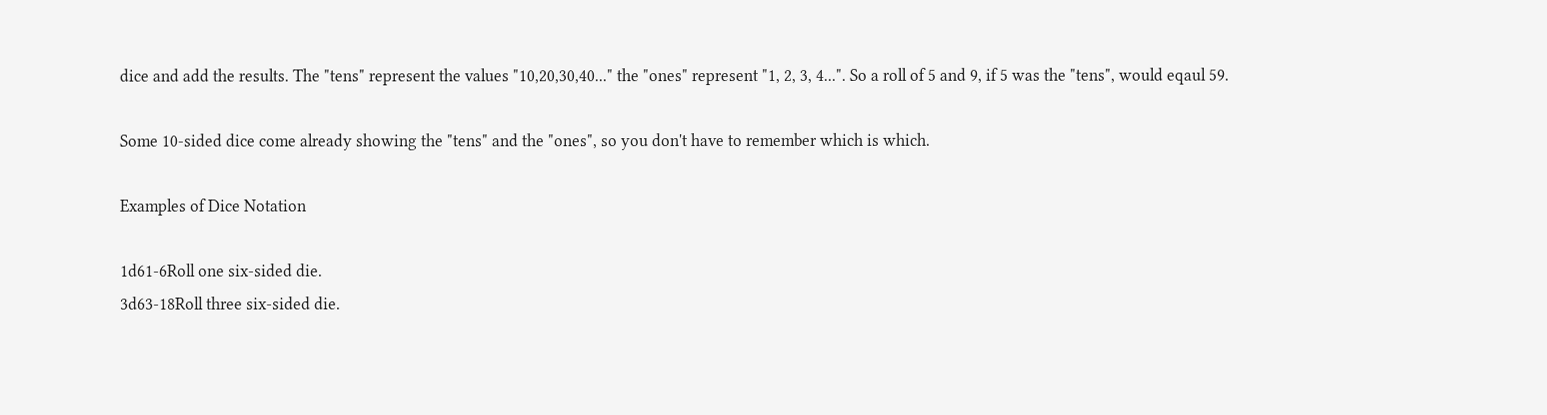dice and add the results. The "tens" represent the values "10,20,30,40..." the "ones" represent "1, 2, 3, 4...". So a roll of 5 and 9, if 5 was the "tens", would eqaul 59.

Some 10-sided dice come already showing the "tens" and the "ones", so you don't have to remember which is which.

Examples of Dice Notation

1d61-6Roll one six-sided die.
3d63-18Roll three six-sided die.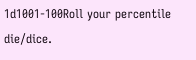1d1001-100Roll your percentile die/dice.